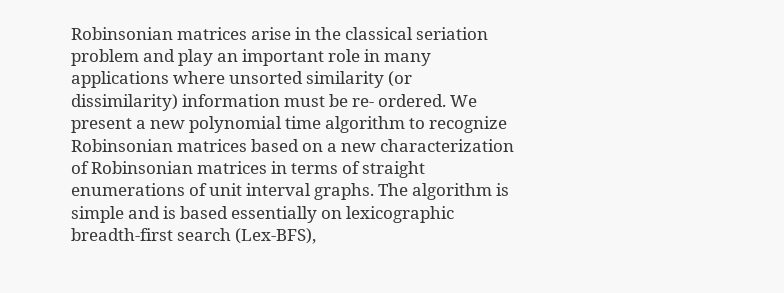Robinsonian matrices arise in the classical seriation problem and play an important role in many applications where unsorted similarity (or dissimilarity) information must be re- ordered. We present a new polynomial time algorithm to recognize Robinsonian matrices based on a new characterization of Robinsonian matrices in terms of straight enumerations of unit interval graphs. The algorithm is simple and is based essentially on lexicographic breadth-first search (Lex-BFS),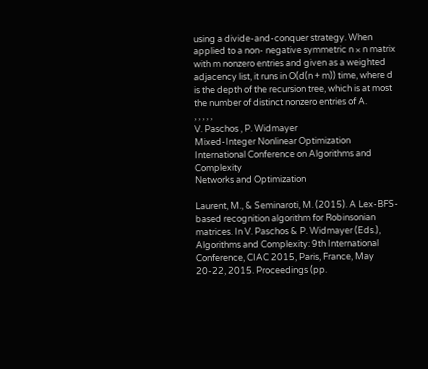using a divide-and-conquer strategy. When applied to a non- negative symmetric n × n matrix with m nonzero entries and given as a weighted adjacency list, it runs in O(d(n + m)) time, where d is the depth of the recursion tree, which is at most the number of distinct nonzero entries of A.
, , , , ,
V. Paschos , P. Widmayer
Mixed-Integer Nonlinear Optimization
International Conference on Algorithms and Complexity
Networks and Optimization

Laurent, M., & Seminaroti, M. (2015). A Lex-BFS-based recognition algorithm for Robinsonian matrices. In V. Paschos & P. Widmayer (Eds.), Algorithms and Complexity: 9th International Conference, CIAC 2015, Paris, France, May 20-22, 2015. Proceedings (pp.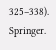325–338). Springer.